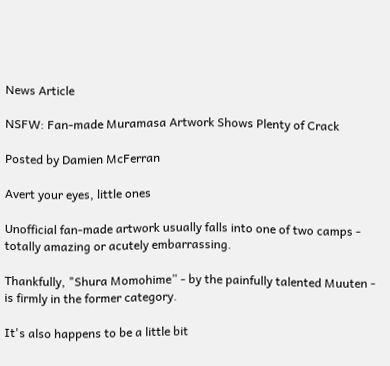News Article

NSFW: Fan-made Muramasa Artwork Shows Plenty of Crack

Posted by Damien McFerran

Avert your eyes, little ones

Unofficial fan-made artwork usually falls into one of two camps - totally amazing or acutely embarrassing.

Thankfully, "Shura Momohime” - by the painfully talented Muuten - is firmly in the former category.

It's also happens to be a little bit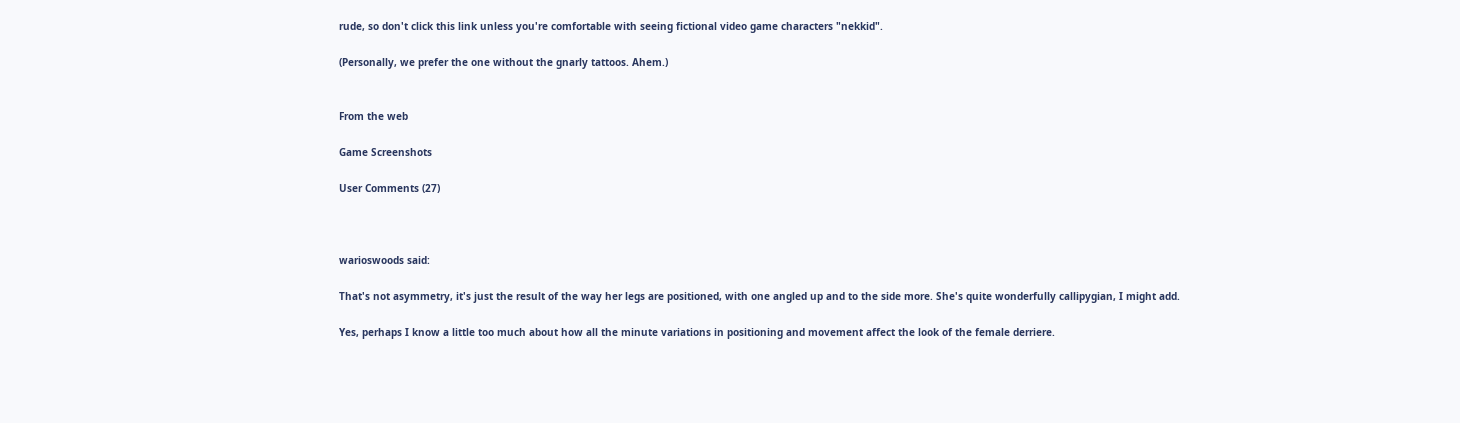rude, so don't click this link unless you're comfortable with seeing fictional video game characters "nekkid".

(Personally, we prefer the one without the gnarly tattoos. Ahem.)


From the web

Game Screenshots

User Comments (27)



warioswoods said:

That's not asymmetry, it's just the result of the way her legs are positioned, with one angled up and to the side more. She's quite wonderfully callipygian, I might add.

Yes, perhaps I know a little too much about how all the minute variations in positioning and movement affect the look of the female derriere.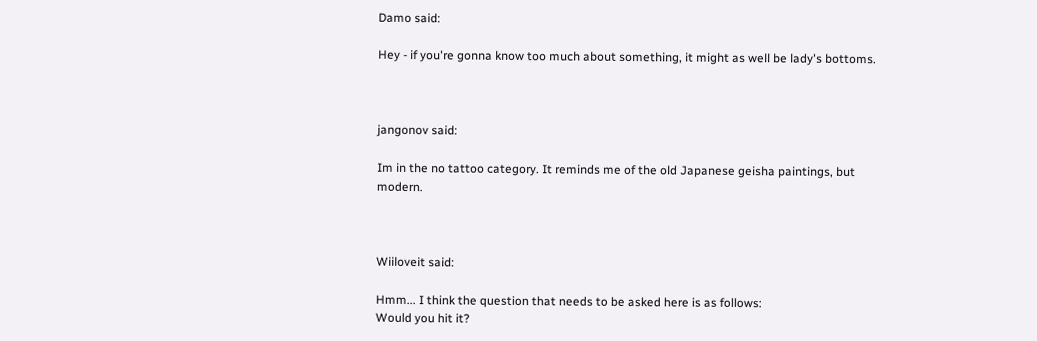Damo said:

Hey - if you're gonna know too much about something, it might as well be lady's bottoms.



jangonov said:

Im in the no tattoo category. It reminds me of the old Japanese geisha paintings, but modern.



Wiiloveit said:

Hmm... I think the question that needs to be asked here is as follows:
Would you hit it?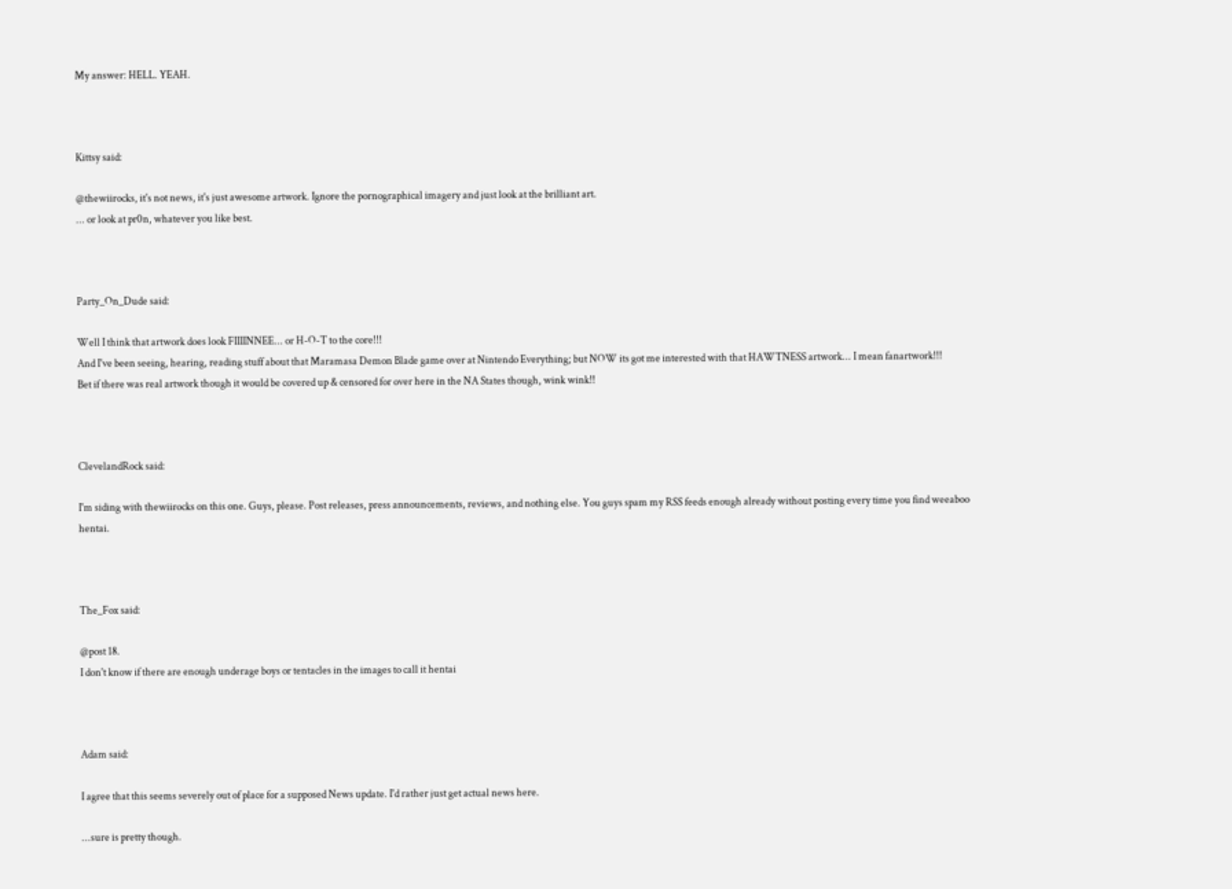My answer: HELL. YEAH.



Kittsy said:

@thewiirocks, it's not news, it's just awesome artwork. Ignore the pornographical imagery and just look at the brilliant art.
... or look at pr0n, whatever you like best.



Party_On_Dude said:

Well I think that artwork does look FIIIINNEE... or H-O-T to the core!!!
And I've been seeing, hearing, reading stuff about that Maramasa Demon Blade game over at Nintendo Everything; but NOW its got me interested with that HAWTNESS artwork... I mean fanartwork!!!
Bet if there was real artwork though it would be covered up & censored for over here in the NA States though, wink wink!!



ClevelandRock said:

I'm siding with thewiirocks on this one. Guys, please. Post releases, press announcements, reviews, and nothing else. You guys spam my RSS feeds enough already without posting every time you find weeaboo hentai.



The_Fox said:

@post 18.
I don't know if there are enough underage boys or tentacles in the images to call it hentai



Adam said:

I agree that this seems severely out of place for a supposed News update. I'd rather just get actual news here.

...sure is pretty though.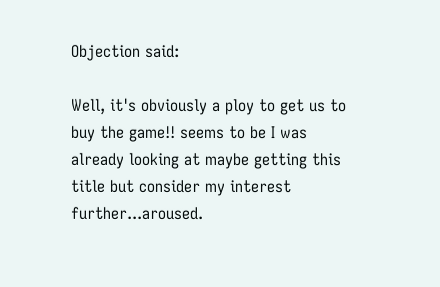Objection said:

Well, it's obviously a ploy to get us to buy the game!! seems to be I was already looking at maybe getting this title but consider my interest further...aroused.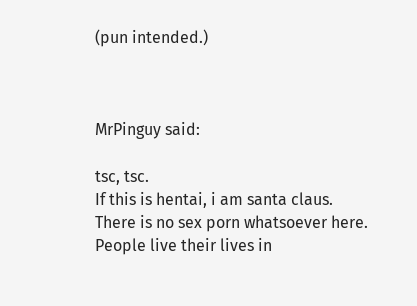(pun intended.)



MrPinguy said:

tsc, tsc.
If this is hentai, i am santa claus.
There is no sex porn whatsoever here.
People live their lives in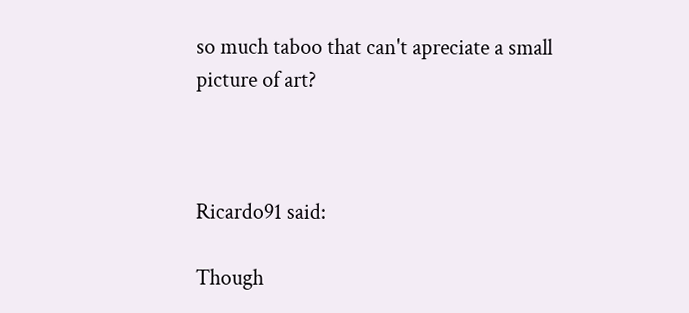so much taboo that can't apreciate a small picture of art?



Ricardo91 said:

Though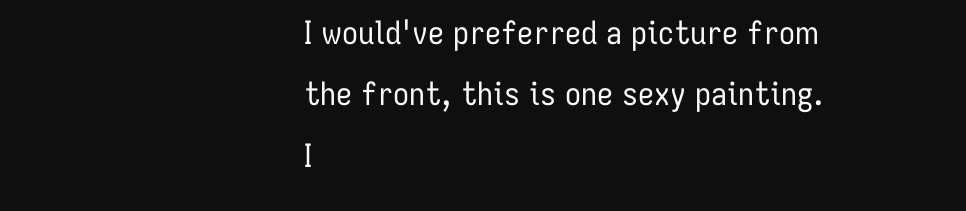I would've preferred a picture from the front, this is one sexy painting. I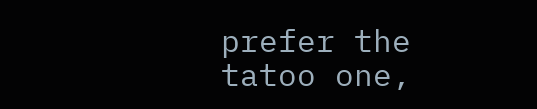prefer the tatoo one,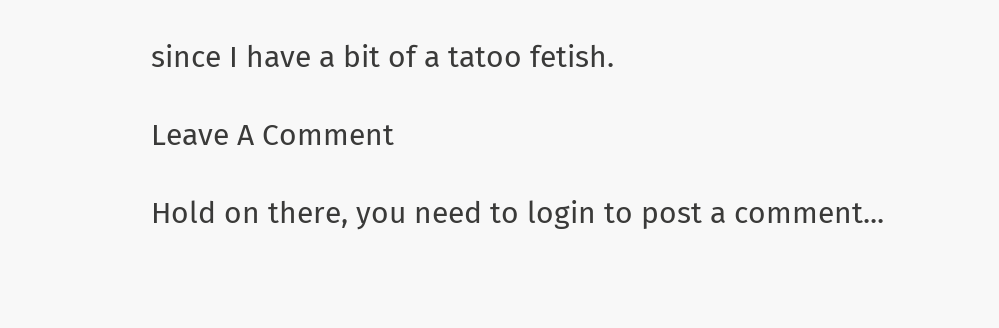since I have a bit of a tatoo fetish.

Leave A Comment

Hold on there, you need to login to post a comment...